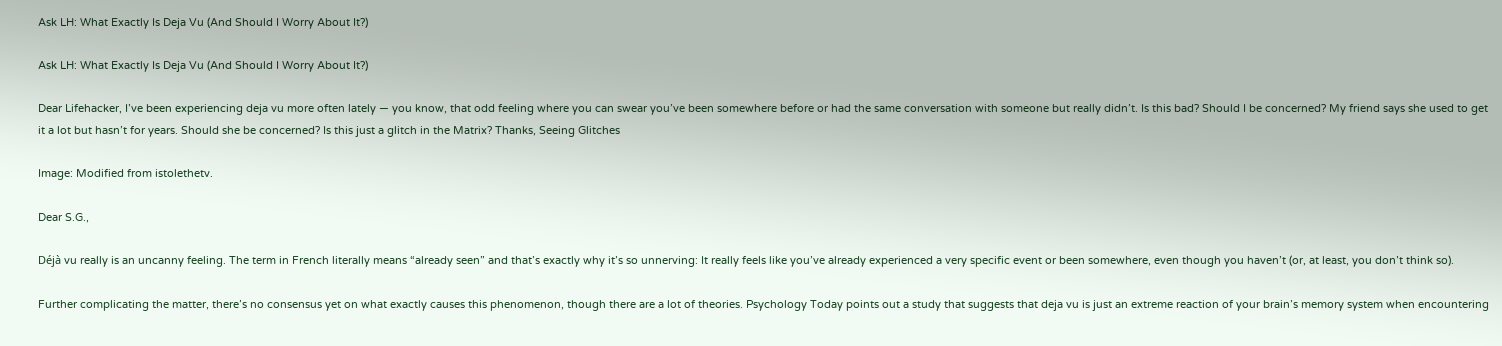Ask LH: What Exactly Is Deja Vu (And Should I Worry About It?)

Ask LH: What Exactly Is Deja Vu (And Should I Worry About It?)

Dear Lifehacker, I’ve been experiencing deja vu more often lately — you know, that odd feeling where you can swear you’ve been somewhere before or had the same conversation with someone but really didn’t. Is this bad? Should I be concerned? My friend says she used to get it a lot but hasn’t for years. Should she be concerned? Is this just a glitch in the Matrix? Thanks, Seeing Glitches

Image: Modified from istolethetv.

Dear S.G.,

Déjà vu really is an uncanny feeling. The term in French literally means “already seen” and that’s exactly why it’s so unnerving: It really feels like you’ve already experienced a very specific event or been somewhere, even though you haven’t (or, at least, you don’t think so).

Further complicating the matter, there’s no consensus yet on what exactly causes this phenomenon, though there are a lot of theories. Psychology Today points out a study that suggests that deja vu is just an extreme reaction of your brain’s memory system when encountering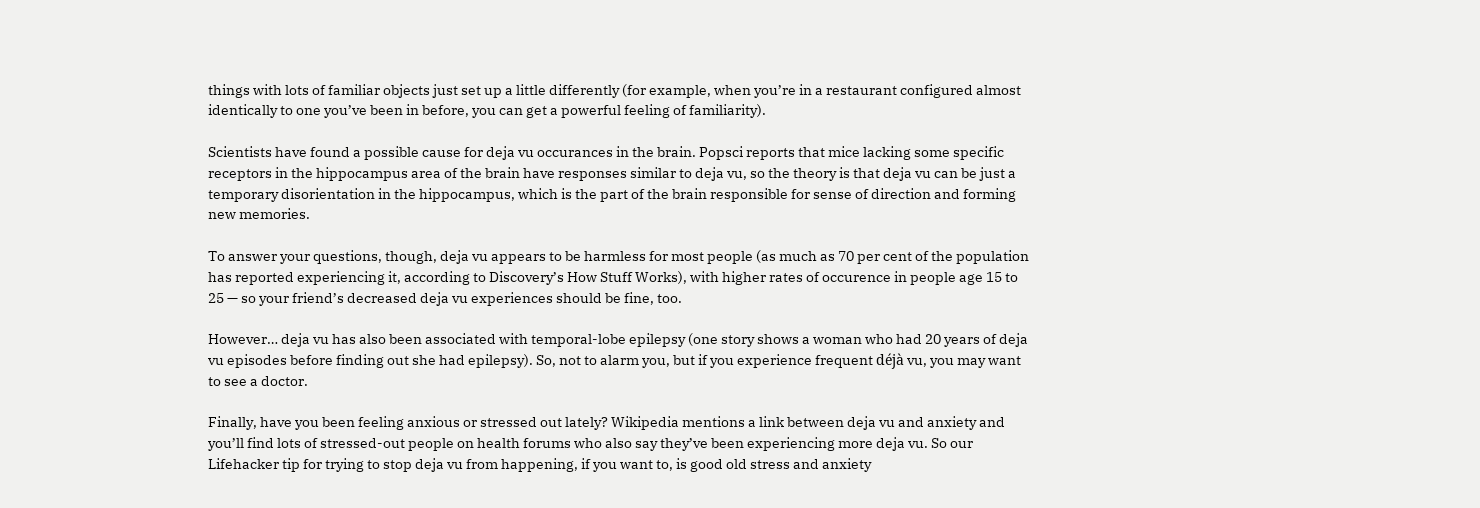things with lots of familiar objects just set up a little differently (for example, when you’re in a restaurant configured almost identically to one you’ve been in before, you can get a powerful feeling of familiarity).

Scientists have found a possible cause for deja vu occurances in the brain. Popsci reports that mice lacking some specific receptors in the hippocampus area of the brain have responses similar to deja vu, so the theory is that deja vu can be just a temporary disorientation in the hippocampus, which is the part of the brain responsible for sense of direction and forming new memories.

To answer your questions, though, deja vu appears to be harmless for most people (as much as 70 per cent of the population has reported experiencing it, according to Discovery’s How Stuff Works), with higher rates of occurence in people age 15 to 25 — so your friend’s decreased deja vu experiences should be fine, too.

However… deja vu has also been associated with temporal-lobe epilepsy (one story shows a woman who had 20 years of deja vu episodes before finding out she had epilepsy). So, not to alarm you, but if you experience frequent déjà vu, you may want to see a doctor.

Finally, have you been feeling anxious or stressed out lately? Wikipedia mentions a link between deja vu and anxiety and you’ll find lots of stressed-out people on health forums who also say they’ve been experiencing more deja vu. So our Lifehacker tip for trying to stop deja vu from happening, if you want to, is good old stress and anxiety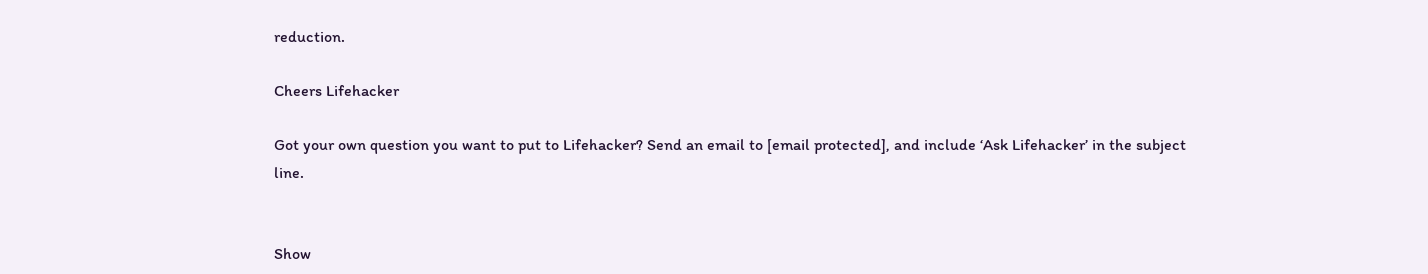reduction.

Cheers Lifehacker

Got your own question you want to put to Lifehacker? Send an email to [email protected], and include ‘Ask Lifehacker’ in the subject line.


Show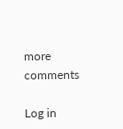more comments

Log in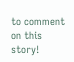to comment on this story!